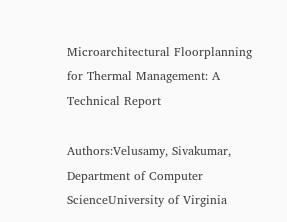Microarchitectural Floorplanning for Thermal Management: A Technical Report

Authors:Velusamy, Sivakumar, Department of Computer ScienceUniversity of Virginia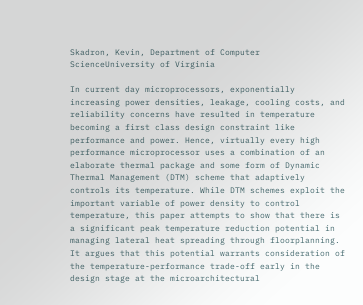Skadron, Kevin, Department of Computer ScienceUniversity of Virginia

In current day microprocessors, exponentially increasing power densities, leakage, cooling costs, and reliability concerns have resulted in temperature becoming a first class design constraint like performance and power. Hence, virtually every high performance microprocessor uses a combination of an elaborate thermal package and some form of Dynamic Thermal Management (DTM) scheme that adaptively controls its temperature. While DTM schemes exploit the important variable of power density to control temperature, this paper attempts to show that there is a significant peak temperature reduction potential in managing lateral heat spreading through floorplanning. It argues that this potential warrants consideration of the temperature-performance trade-off early in the design stage at the microarchitectural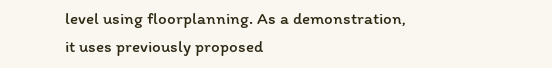level using floorplanning. As a demonstration, it uses previously proposed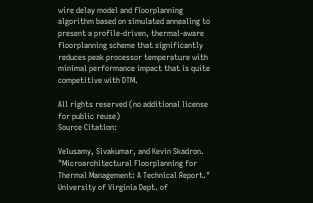wire delay model and floorplanning algorithm based on simulated annealing to present a profile-driven, thermal-aware floorplanning scheme that significantly reduces peak processor temperature with minimal performance impact that is quite competitive with DTM.

All rights reserved (no additional license for public reuse)
Source Citation:

Velusamy, Sivakumar, and Kevin Skadron. "Microarchitectural Floorplanning for Thermal Management: A Technical Report." University of Virginia Dept. of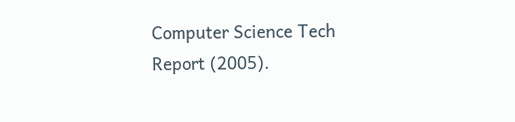Computer Science Tech Report (2005).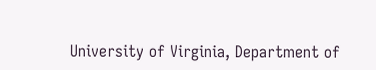University of Virginia, Department of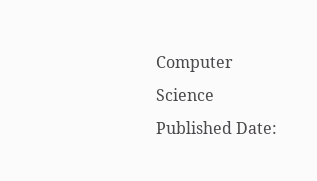Computer Science
Published Date: